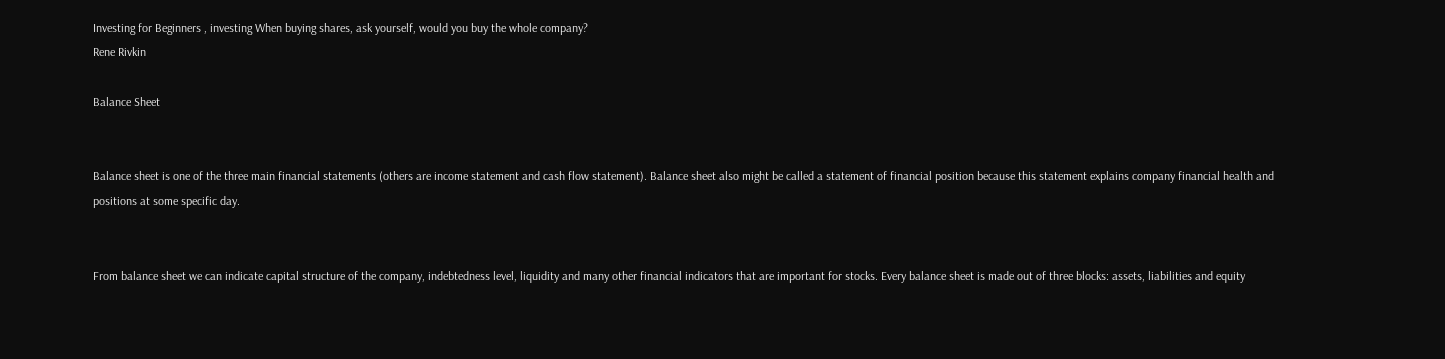Investing for Beginners , investing When buying shares, ask yourself, would you buy the whole company?
Rene Rivkin

Balance Sheet


Balance sheet is one of the three main financial statements (others are income statement and cash flow statement). Balance sheet also might be called a statement of financial position because this statement explains company financial health and positions at some specific day.


From balance sheet we can indicate capital structure of the company, indebtedness level, liquidity and many other financial indicators that are important for stocks. Every balance sheet is made out of three blocks: assets, liabilities and equity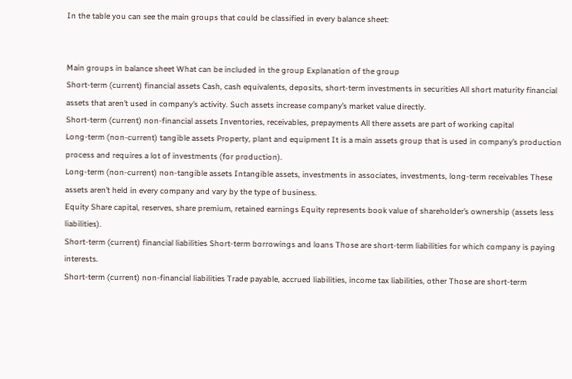In the table you can see the main groups that could be classified in every balance sheet:


Main groups in balance sheet What can be included in the group Explanation of the group
Short-term (current) financial assets Cash, cash equivalents, deposits, short-term investments in securities All short maturity financial assets that aren’t used in company’s activity. Such assets increase company’s market value directly.
Short-term (current) non-financial assets Inventories, receivables, prepayments All there assets are part of working capital
Long-term (non-current) tangible assets Property, plant and equipment It is a main assets group that is used in company’s production process and requires a lot of investments (for production).
Long-term (non-current) non-tangible assets Intangible assets, investments in associates, investments, long-term receivables These assets aren’t held in every company and vary by the type of business.
Equity Share capital, reserves, share premium, retained earnings Equity represents book value of shareholder’s ownership (assets less liabilities).
Short-term (current) financial liabilities Short-term borrowings and loans Those are short-term liabilities for which company is paying interests.
Short-term (current) non-financial liabilities Trade payable, accrued liabilities, income tax liabilities, other Those are short-term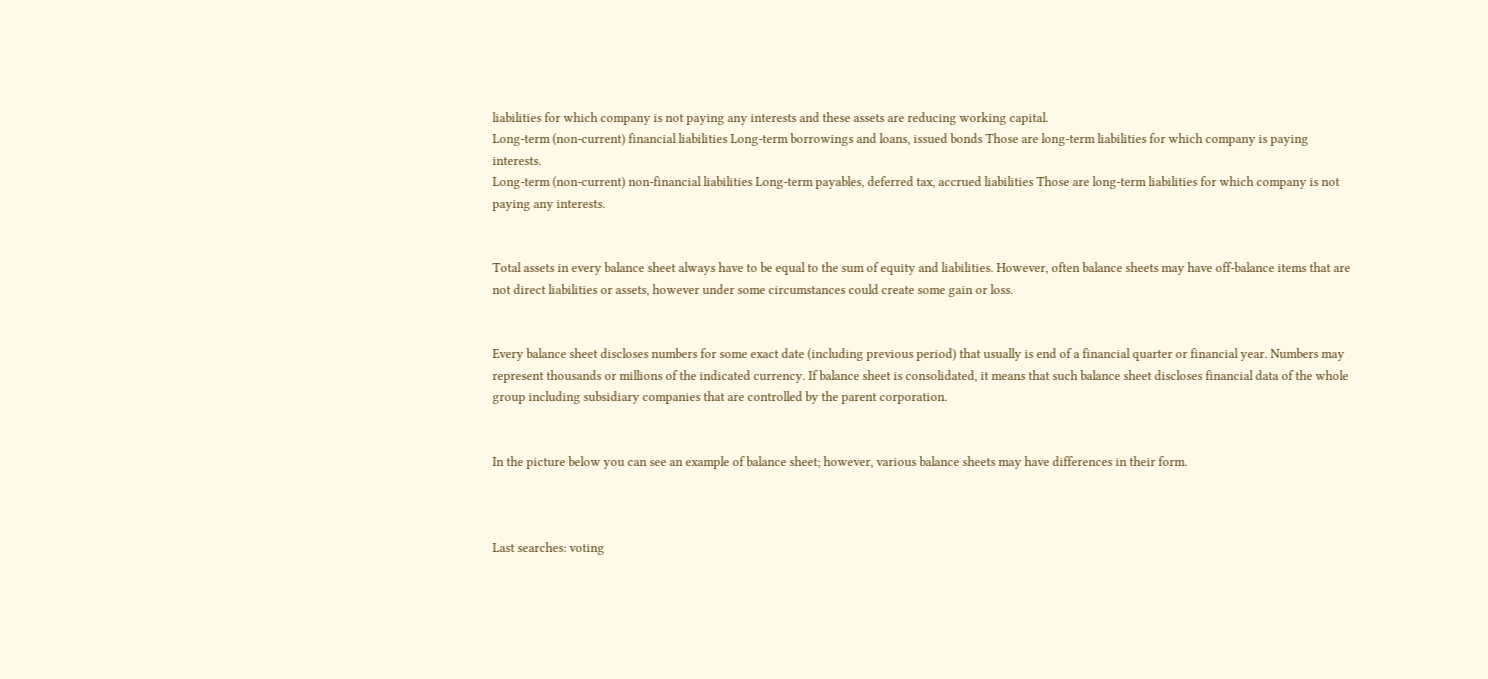liabilities for which company is not paying any interests and these assets are reducing working capital.
Long-term (non-current) financial liabilities Long-term borrowings and loans, issued bonds Those are long-term liabilities for which company is paying interests.
Long-term (non-current) non-financial liabilities Long-term payables, deferred tax, accrued liabilities Those are long-term liabilities for which company is not paying any interests.


Total assets in every balance sheet always have to be equal to the sum of equity and liabilities. However, often balance sheets may have off-balance items that are not direct liabilities or assets, however under some circumstances could create some gain or loss.


Every balance sheet discloses numbers for some exact date (including previous period) that usually is end of a financial quarter or financial year. Numbers may represent thousands or millions of the indicated currency. If balance sheet is consolidated, it means that such balance sheet discloses financial data of the whole group including subsidiary companies that are controlled by the parent corporation.


In the picture below you can see an example of balance sheet; however, various balance sheets may have differences in their form.



Last searches: voting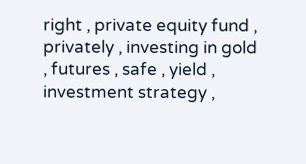right , private equity fund , privately , investing in gold , futures , safe , yield , investment strategy ,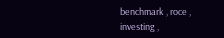benchmark , roce , investing ,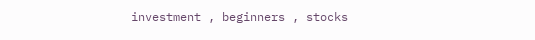investment , beginners , stocks